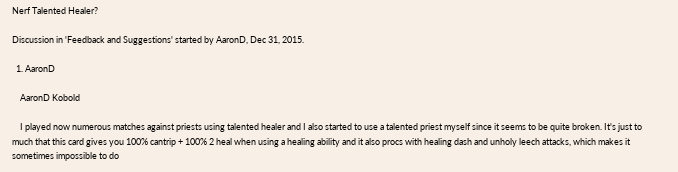Nerf Talented Healer?

Discussion in 'Feedback and Suggestions' started by AaronD, Dec 31, 2015.

  1. AaronD

    AaronD Kobold

    I played now numerous matches against priests using talented healer and I also started to use a talented priest myself since it seems to be quite broken. It's just to much that this card gives you 100% cantrip + 100% 2 heal when using a healing ability and it also procs with healing dash and unholy leech attacks, which makes it sometimes impossible to do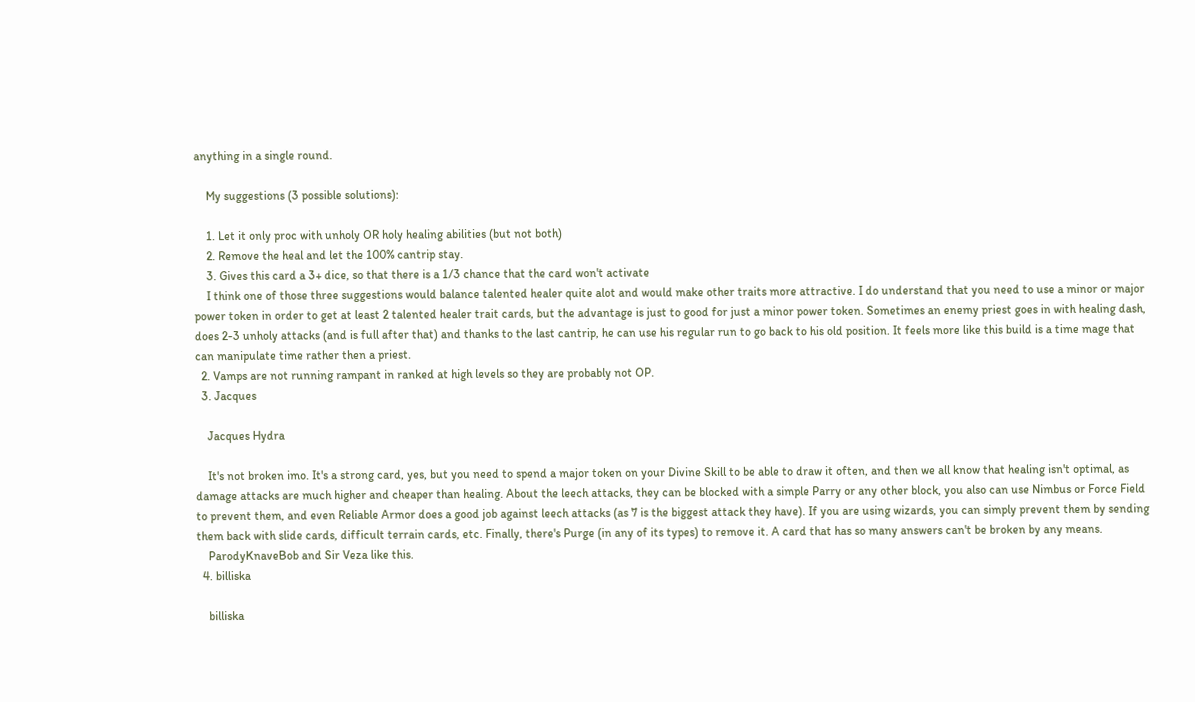anything in a single round.

    My suggestions (3 possible solutions):

    1. Let it only proc with unholy OR holy healing abilities (but not both)
    2. Remove the heal and let the 100% cantrip stay.
    3. Gives this card a 3+ dice, so that there is a 1/3 chance that the card won't activate
    I think one of those three suggestions would balance talented healer quite alot and would make other traits more attractive. I do understand that you need to use a minor or major power token in order to get at least 2 talented healer trait cards, but the advantage is just to good for just a minor power token. Sometimes an enemy priest goes in with healing dash, does 2-3 unholy attacks (and is full after that) and thanks to the last cantrip, he can use his regular run to go back to his old position. It feels more like this build is a time mage that can manipulate time rather then a priest.
  2. Vamps are not running rampant in ranked at high levels so they are probably not OP.
  3. Jacques

    Jacques Hydra

    It's not broken imo. It's a strong card, yes, but you need to spend a major token on your Divine Skill to be able to draw it often, and then we all know that healing isn't optimal, as damage attacks are much higher and cheaper than healing. About the leech attacks, they can be blocked with a simple Parry or any other block, you also can use Nimbus or Force Field to prevent them, and even Reliable Armor does a good job against leech attacks (as 7 is the biggest attack they have). If you are using wizards, you can simply prevent them by sending them back with slide cards, difficult terrain cards, etc. Finally, there's Purge (in any of its types) to remove it. A card that has so many answers can't be broken by any means.
    ParodyKnaveBob and Sir Veza like this.
  4. billiska

    billiska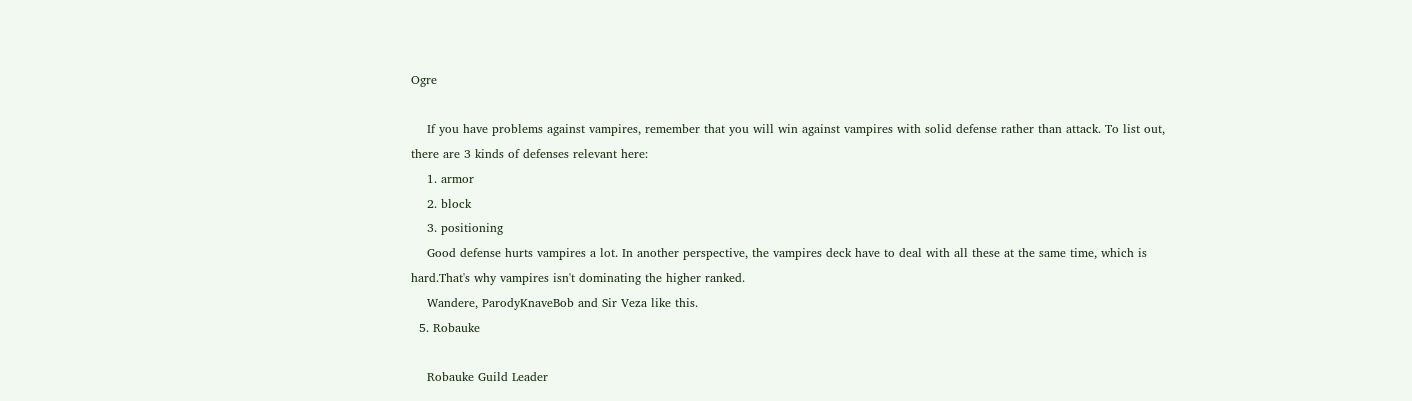Ogre

    If you have problems against vampires, remember that you will win against vampires with solid defense rather than attack. To list out, there are 3 kinds of defenses relevant here:
    1. armor
    2. block
    3. positioning
    Good defense hurts vampires a lot. In another perspective, the vampires deck have to deal with all these at the same time, which is hard.That's why vampires isn't dominating the higher ranked.
    Wandere, ParodyKnaveBob and Sir Veza like this.
  5. Robauke

    Robauke Guild Leader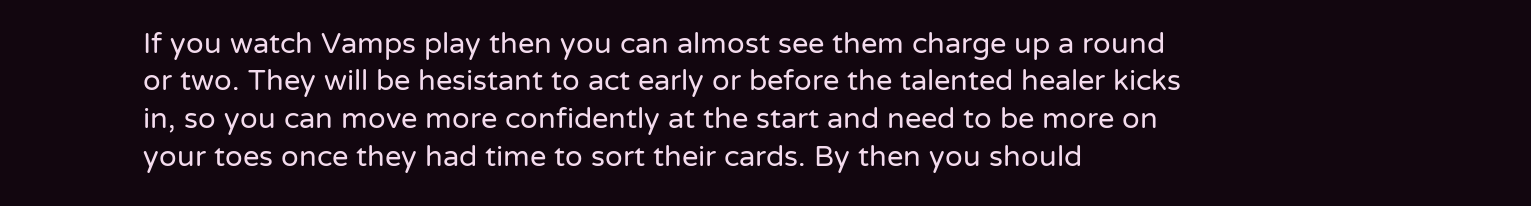If you watch Vamps play then you can almost see them charge up a round or two. They will be hesistant to act early or before the talented healer kicks in, so you can move more confidently at the start and need to be more on your toes once they had time to sort their cards. By then you should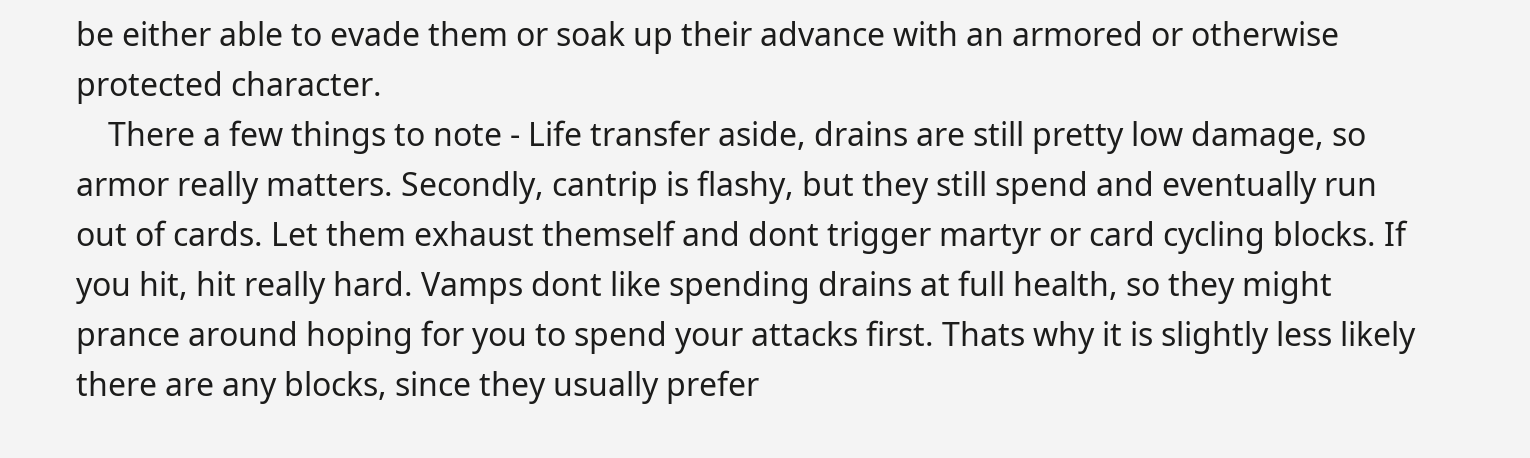be either able to evade them or soak up their advance with an armored or otherwise protected character.
    There a few things to note - Life transfer aside, drains are still pretty low damage, so armor really matters. Secondly, cantrip is flashy, but they still spend and eventually run out of cards. Let them exhaust themself and dont trigger martyr or card cycling blocks. If you hit, hit really hard. Vamps dont like spending drains at full health, so they might prance around hoping for you to spend your attacks first. Thats why it is slightly less likely there are any blocks, since they usually prefer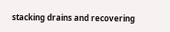stacking drains and recovering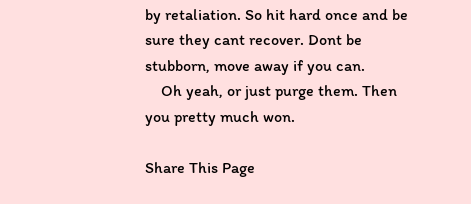by retaliation. So hit hard once and be sure they cant recover. Dont be stubborn, move away if you can.
    Oh yeah, or just purge them. Then you pretty much won.

Share This Page